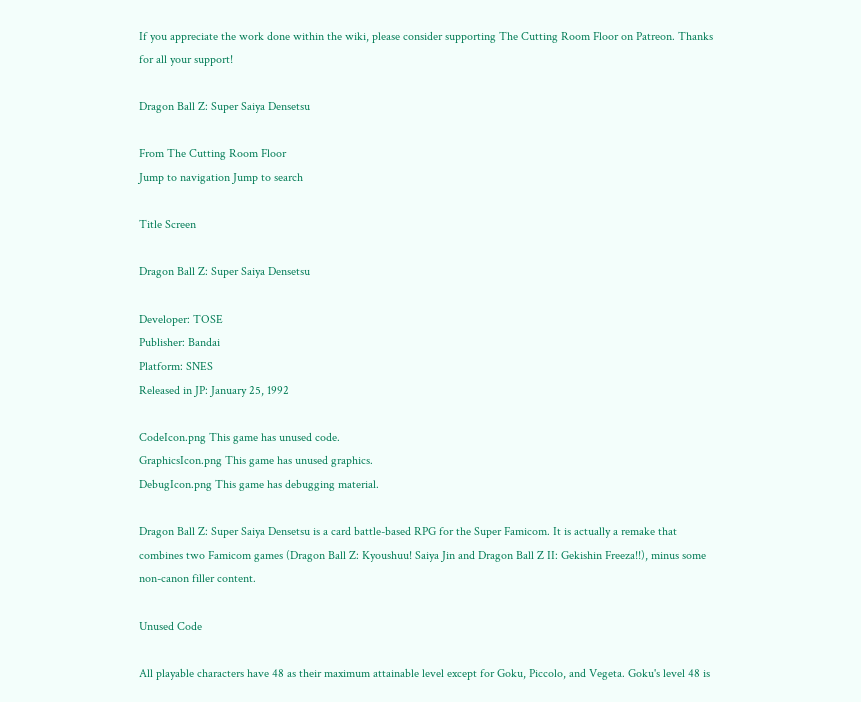If you appreciate the work done within the wiki, please consider supporting The Cutting Room Floor on Patreon. Thanks for all your support!

Dragon Ball Z: Super Saiya Densetsu

From The Cutting Room Floor
Jump to navigation Jump to search

Title Screen

Dragon Ball Z: Super Saiya Densetsu

Developer: TOSE
Publisher: Bandai
Platform: SNES
Released in JP: January 25, 1992

CodeIcon.png This game has unused code.
GraphicsIcon.png This game has unused graphics.
DebugIcon.png This game has debugging material.

Dragon Ball Z: Super Saiya Densetsu is a card battle-based RPG for the Super Famicom. It is actually a remake that combines two Famicom games (Dragon Ball Z: Kyoushuu! Saiya Jin and Dragon Ball Z II: Gekishin Freeza!!), minus some non-canon filler content.

Unused Code

All playable characters have 48 as their maximum attainable level except for Goku, Piccolo, and Vegeta. Goku's level 48 is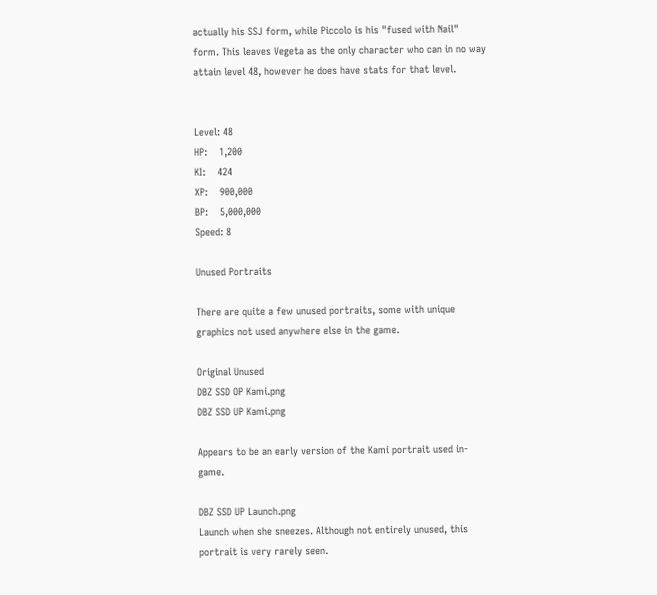actually his SSJ form, while Piccolo is his "fused with Nail" form. This leaves Vegeta as the only character who can in no way attain level 48, however he does have stats for that level.


Level: 48
HP:    1,200
KI:    424
XP:    900,000
BP:    5,000,000
Speed: 8

Unused Portraits

There are quite a few unused portraits, some with unique graphics not used anywhere else in the game.

Original Unused
DBZ SSD OP Kami.png
DBZ SSD UP Kami.png

Appears to be an early version of the Kami portrait used in-game.

DBZ SSD UP Launch.png
Launch when she sneezes. Although not entirely unused, this portrait is very rarely seen.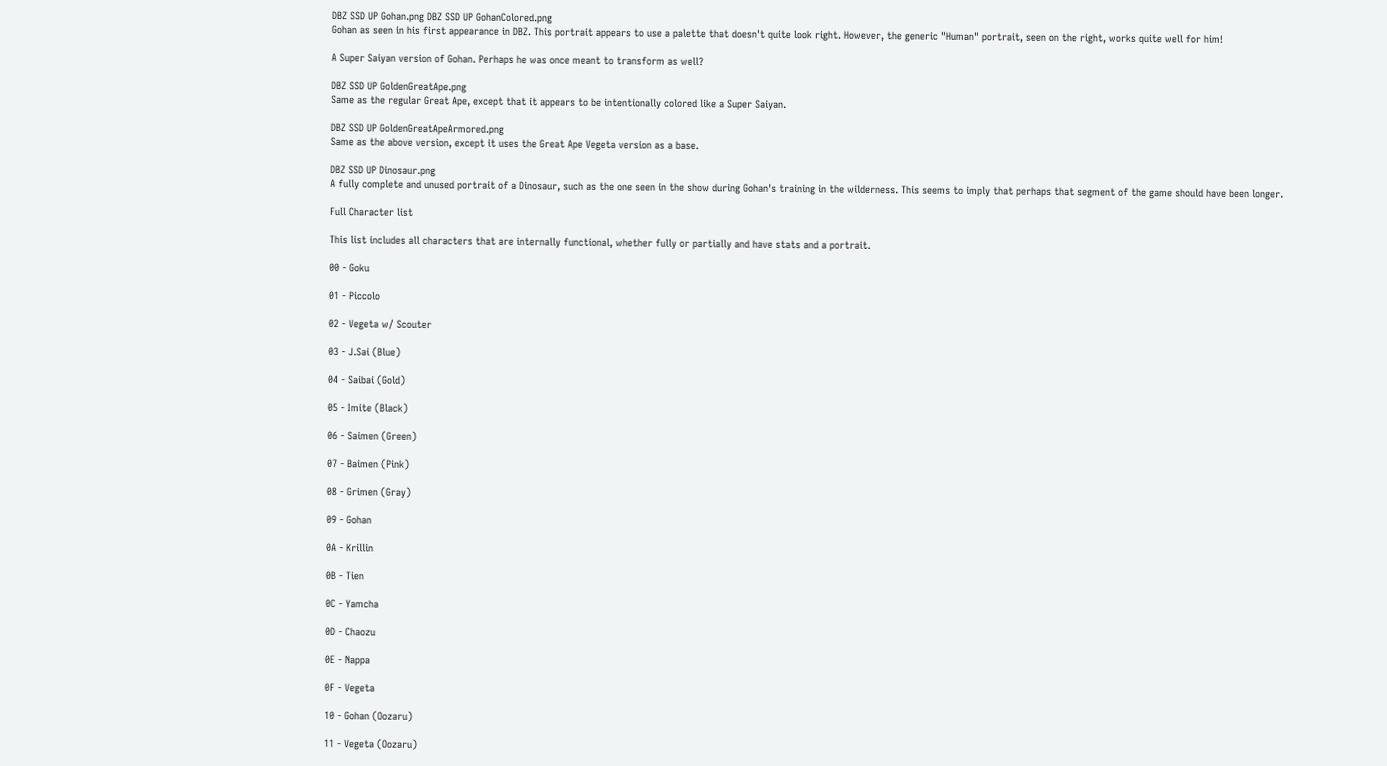DBZ SSD UP Gohan.png DBZ SSD UP GohanColored.png
Gohan as seen in his first appearance in DBZ. This portrait appears to use a palette that doesn't quite look right. However, the generic "Human" portrait, seen on the right, works quite well for him!

A Super Saiyan version of Gohan. Perhaps he was once meant to transform as well?

DBZ SSD UP GoldenGreatApe.png
Same as the regular Great Ape, except that it appears to be intentionally colored like a Super Saiyan.

DBZ SSD UP GoldenGreatApeArmored.png
Same as the above version, except it uses the Great Ape Vegeta version as a base.

DBZ SSD UP Dinosaur.png
A fully complete and unused portrait of a Dinosaur, such as the one seen in the show during Gohan's training in the wilderness. This seems to imply that perhaps that segment of the game should have been longer.

Full Character list

This list includes all characters that are internally functional, whether fully or partially and have stats and a portrait.

00 - Goku

01 - Piccolo

02 - Vegeta w/ Scouter

03 - J.Sai (Blue)

04 - Saibai (Gold)

05 - Imite (Black)

06 - Saimen (Green)

07 - Baimen (Pink)

08 - Grimen (Gray)

09 - Gohan

0A - Krillin

0B - Tien

0C - Yamcha

0D - Chaozu

0E - Nappa

0F - Vegeta

10 - Gohan (Oozaru)

11 - Vegeta (Oozaru)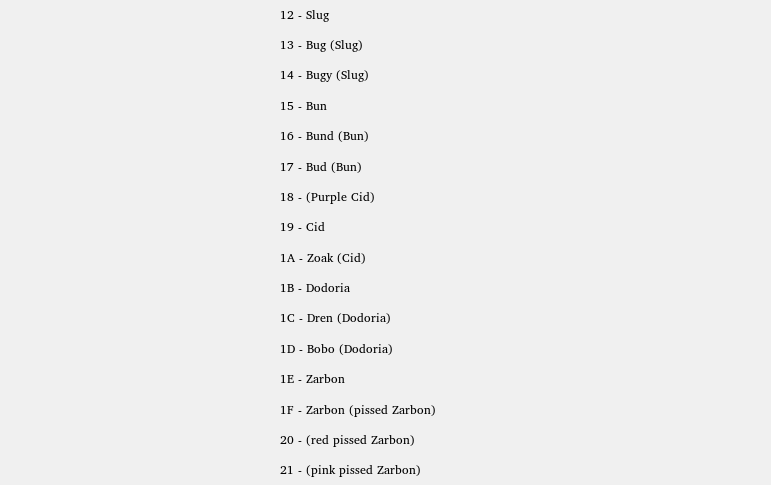12 - Slug

13 - Bug (Slug)

14 - Bugy (Slug)

15 - Bun

16 - Bund (Bun)

17 - Bud (Bun)

18 - (Purple Cid)

19 - Cid

1A - Zoak (Cid)

1B - Dodoria

1C - Dren (Dodoria)

1D - Bobo (Dodoria)

1E - Zarbon

1F - Zarbon (pissed Zarbon)

20 - (red pissed Zarbon)

21 - (pink pissed Zarbon)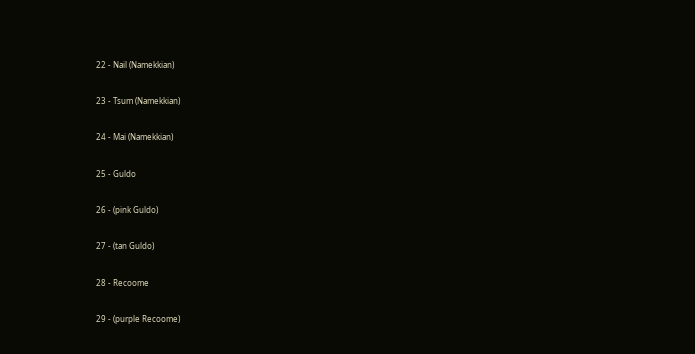22 - Nail (Namekkian)

23 - Tsum (Namekkian)

24 - Mai (Namekkian)

25 - Guldo

26 - (pink Guldo)

27 - (tan Guldo)

28 - Recoome

29 - (purple Recoome)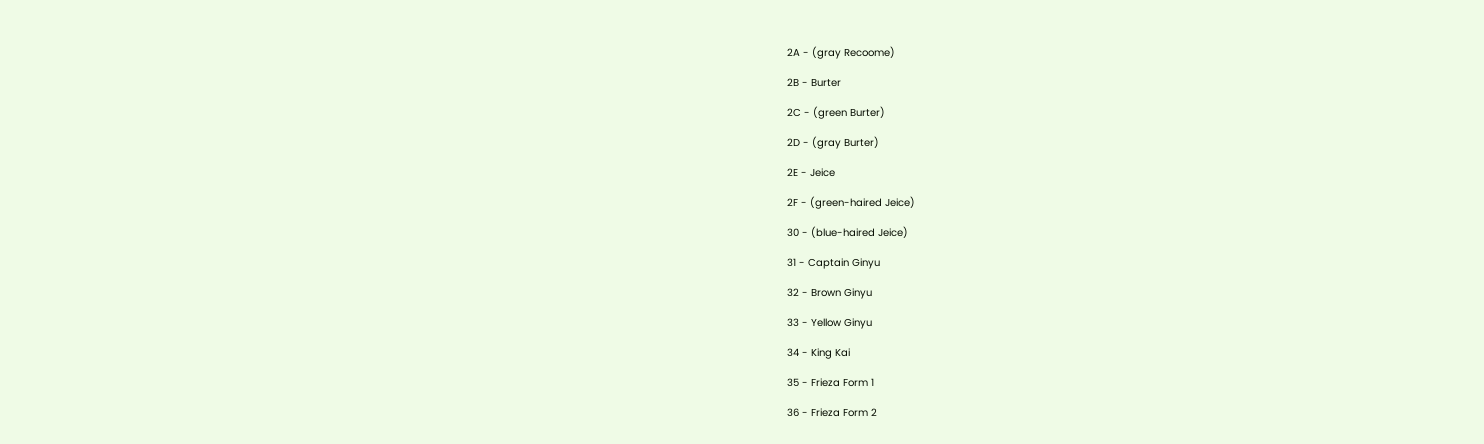2A - (gray Recoome)

2B - Burter

2C - (green Burter)

2D - (gray Burter)

2E - Jeice

2F - (green-haired Jeice)

30 - (blue-haired Jeice)

31 - Captain Ginyu

32 - Brown Ginyu

33 - Yellow Ginyu

34 - King Kai

35 - Frieza Form 1

36 - Frieza Form 2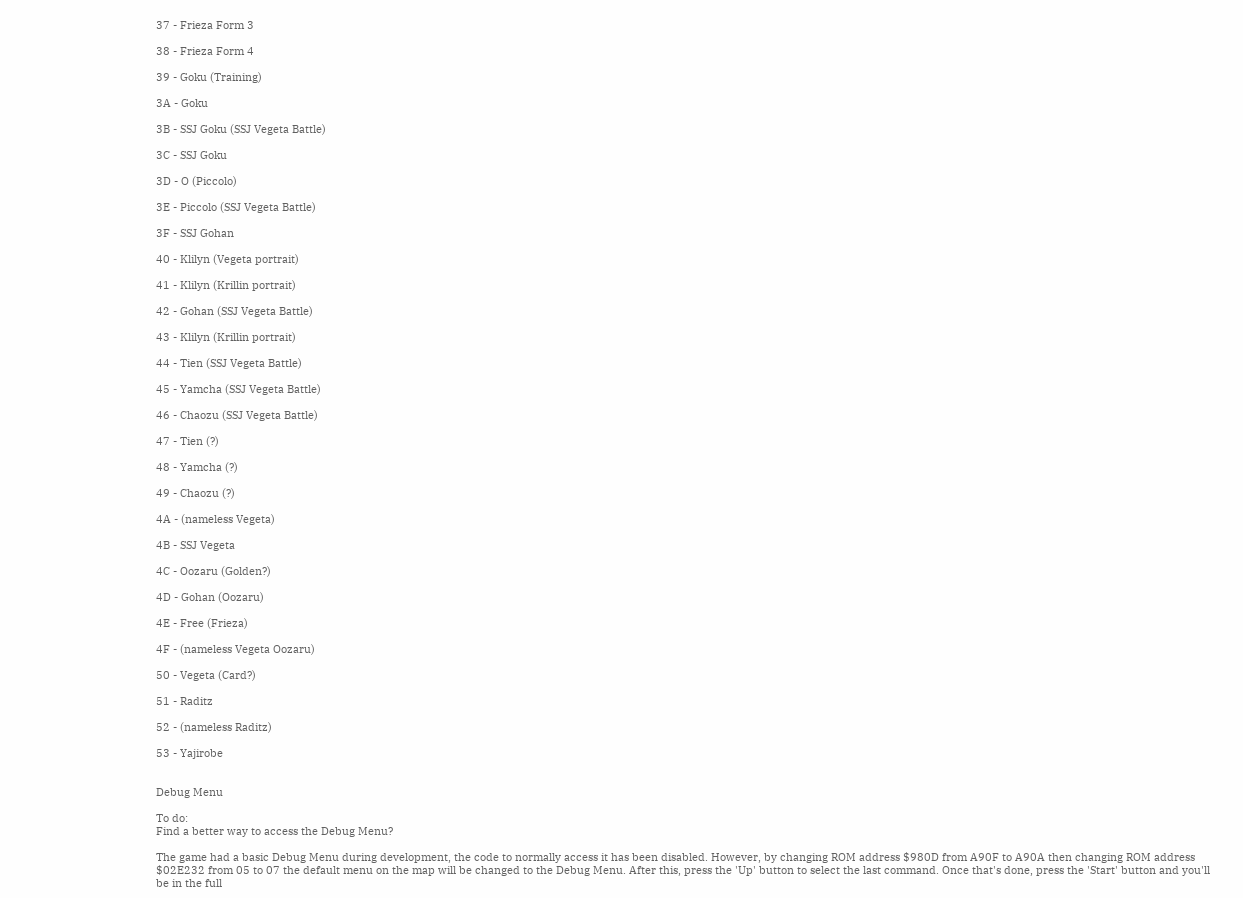37 - Frieza Form 3

38 - Frieza Form 4

39 - Goku (Training)

3A - Goku

3B - SSJ Goku (SSJ Vegeta Battle)

3C - SSJ Goku

3D - O (Piccolo)

3E - Piccolo (SSJ Vegeta Battle)

3F - SSJ Gohan

40 - Klilyn (Vegeta portrait)

41 - Klilyn (Krillin portrait)

42 - Gohan (SSJ Vegeta Battle)

43 - Klilyn (Krillin portrait)

44 - Tien (SSJ Vegeta Battle)

45 - Yamcha (SSJ Vegeta Battle)

46 - Chaozu (SSJ Vegeta Battle)

47 - Tien (?)

48 - Yamcha (?)

49 - Chaozu (?)

4A - (nameless Vegeta)

4B - SSJ Vegeta

4C - Oozaru (Golden?)

4D - Gohan (Oozaru)

4E - Free (Frieza)

4F - (nameless Vegeta Oozaru)

50 - Vegeta (Card?)

51 - Raditz

52 - (nameless Raditz)

53 - Yajirobe


Debug Menu

To do:
Find a better way to access the Debug Menu?

The game had a basic Debug Menu during development, the code to normally access it has been disabled. However, by changing ROM address $980D from A90F to A90A then changing ROM address $02E232 from 05 to 07 the default menu on the map will be changed to the Debug Menu. After this, press the 'Up' button to select the last command. Once that's done, press the 'Start' button and you'll be in the full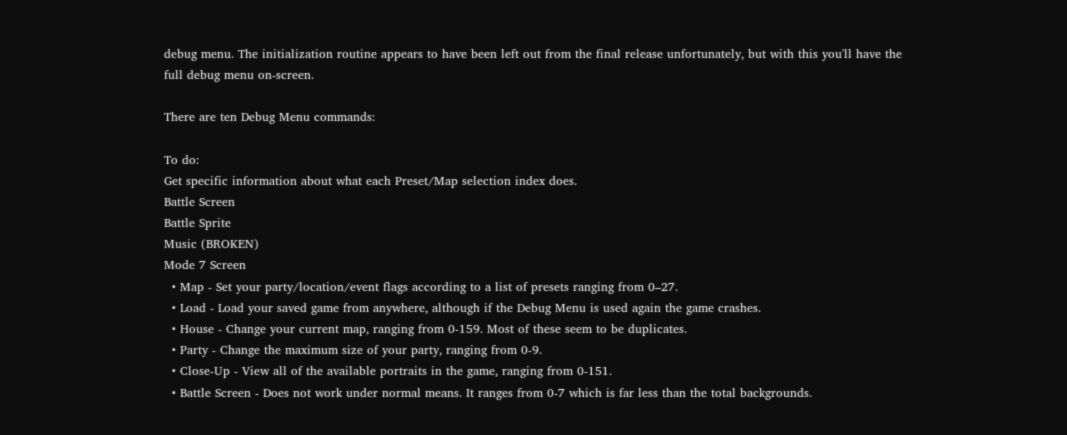debug menu. The initialization routine appears to have been left out from the final release unfortunately, but with this you'll have the full debug menu on-screen.

There are ten Debug Menu commands:

To do:
Get specific information about what each Preset/Map selection index does.
Battle Screen
Battle Sprite
Music (BROKEN)
Mode 7 Screen
  • Map - Set your party/location/event flags according to a list of presets ranging from 0–27.
  • Load - Load your saved game from anywhere, although if the Debug Menu is used again the game crashes.
  • House - Change your current map, ranging from 0-159. Most of these seem to be duplicates.
  • Party - Change the maximum size of your party, ranging from 0-9.
  • Close-Up - View all of the available portraits in the game, ranging from 0-151.
  • Battle Screen - Does not work under normal means. It ranges from 0-7 which is far less than the total backgrounds.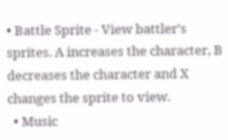• Battle Sprite - View battler's sprites. A increases the character, B decreases the character and X changes the sprite to view.
  • Music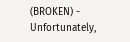(BROKEN) - Unfortunately,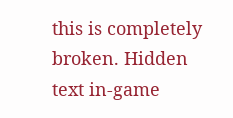this is completely broken. Hidden text in-game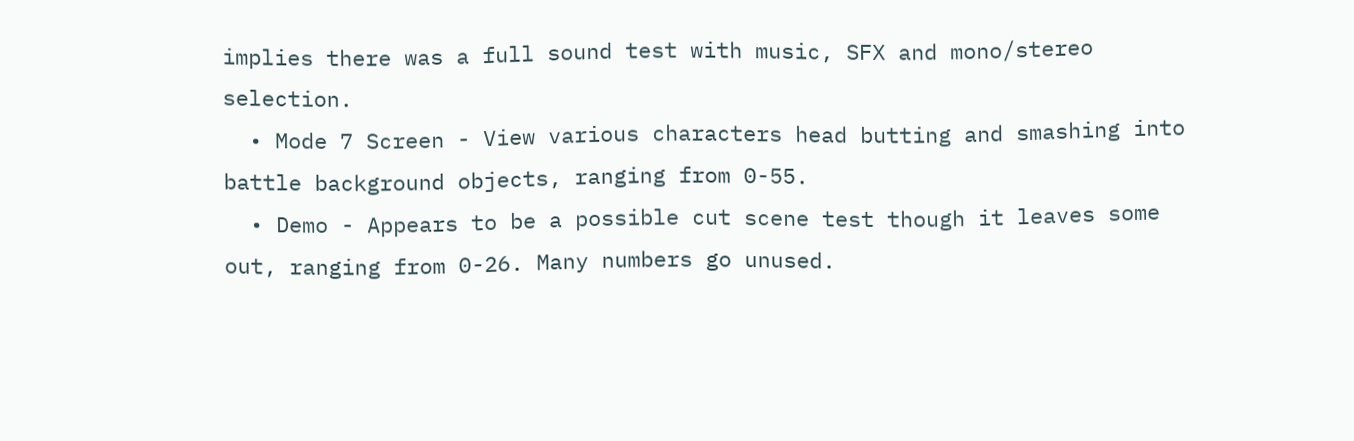implies there was a full sound test with music, SFX and mono/stereo selection.
  • Mode 7 Screen - View various characters head butting and smashing into battle background objects, ranging from 0-55.
  • Demo - Appears to be a possible cut scene test though it leaves some out, ranging from 0-26. Many numbers go unused.